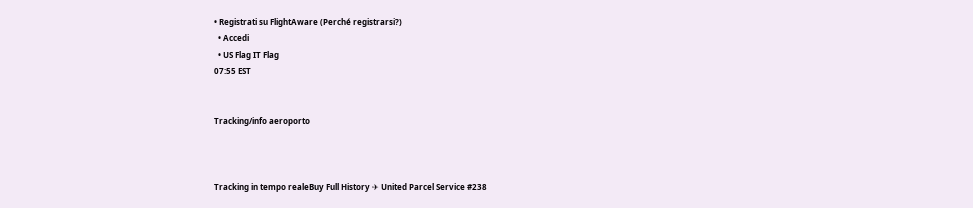• Registrati su FlightAware (Perché registrarsi?)
  • Accedi
  • US Flag IT Flag
07:55 EST


Tracking/info aeroporto



Tracking in tempo realeBuy Full History ✈ United Parcel Service #238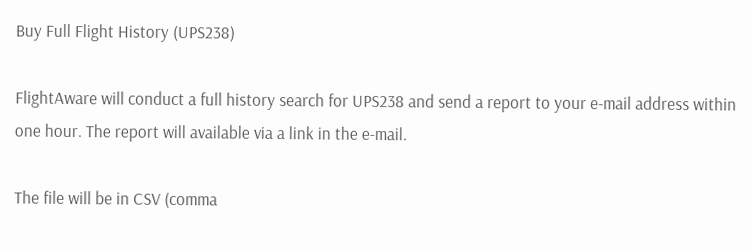Buy Full Flight History (UPS238)

FlightAware will conduct a full history search for UPS238 and send a report to your e-mail address within one hour. The report will available via a link in the e-mail.

The file will be in CSV (comma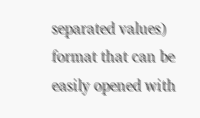separated values) format that can be easily opened with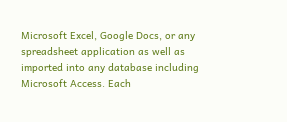Microsoft Excel, Google Docs, or any spreadsheet application as well as imported into any database including Microsoft Access. Each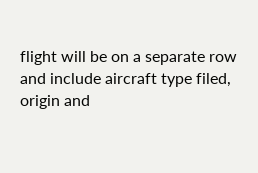flight will be on a separate row and include aircraft type filed, origin and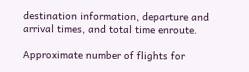destination information, departure and arrival times, and total time enroute.

Approximate number of flights for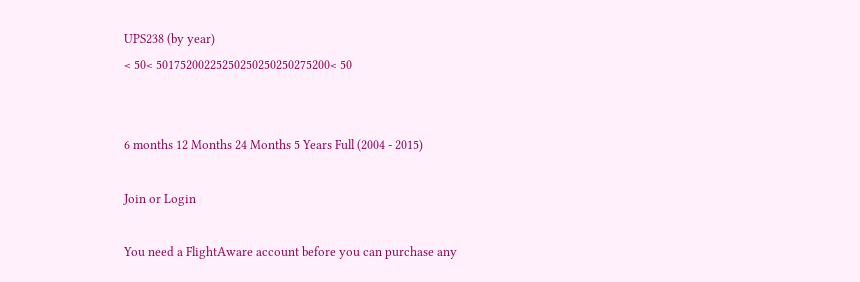UPS238 (by year)
< 50< 50175200225250250250250275200< 50


6 months 12 Months 24 Months 5 Years Full (2004 - 2015)

Join or Login

You need a FlightAware account before you can purchase any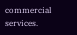commercial services.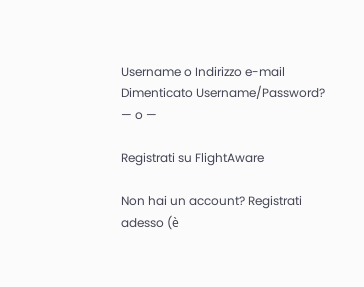Username o Indirizzo e-mail
Dimenticato Username/Password?
— o —

Registrati su FlightAware

Non hai un account? Registrati adesso (è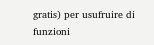gratis) per usufruire di funzioni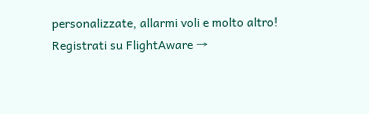personalizzate, allarmi voli e molto altro! Registrati su FlightAware →